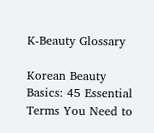K-Beauty Glossary

Korean Beauty Basics: 45 Essential Terms You Need to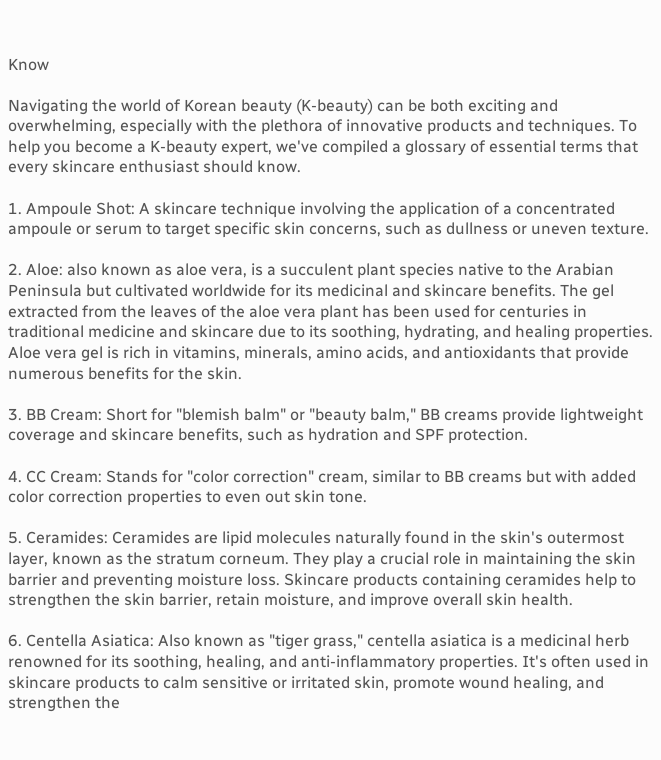Know

Navigating the world of Korean beauty (K-beauty) can be both exciting and overwhelming, especially with the plethora of innovative products and techniques. To help you become a K-beauty expert, we've compiled a glossary of essential terms that every skincare enthusiast should know.

1. Ampoule Shot: A skincare technique involving the application of a concentrated ampoule or serum to target specific skin concerns, such as dullness or uneven texture.

2. Aloe: also known as aloe vera, is a succulent plant species native to the Arabian Peninsula but cultivated worldwide for its medicinal and skincare benefits. The gel extracted from the leaves of the aloe vera plant has been used for centuries in traditional medicine and skincare due to its soothing, hydrating, and healing properties. Aloe vera gel is rich in vitamins, minerals, amino acids, and antioxidants that provide numerous benefits for the skin.

3. BB Cream: Short for "blemish balm" or "beauty balm," BB creams provide lightweight coverage and skincare benefits, such as hydration and SPF protection.

4. CC Cream: Stands for "color correction" cream, similar to BB creams but with added color correction properties to even out skin tone.

5. Ceramides: Ceramides are lipid molecules naturally found in the skin's outermost layer, known as the stratum corneum. They play a crucial role in maintaining the skin barrier and preventing moisture loss. Skincare products containing ceramides help to strengthen the skin barrier, retain moisture, and improve overall skin health.

6. Centella Asiatica: Also known as "tiger grass," centella asiatica is a medicinal herb renowned for its soothing, healing, and anti-inflammatory properties. It's often used in skincare products to calm sensitive or irritated skin, promote wound healing, and strengthen the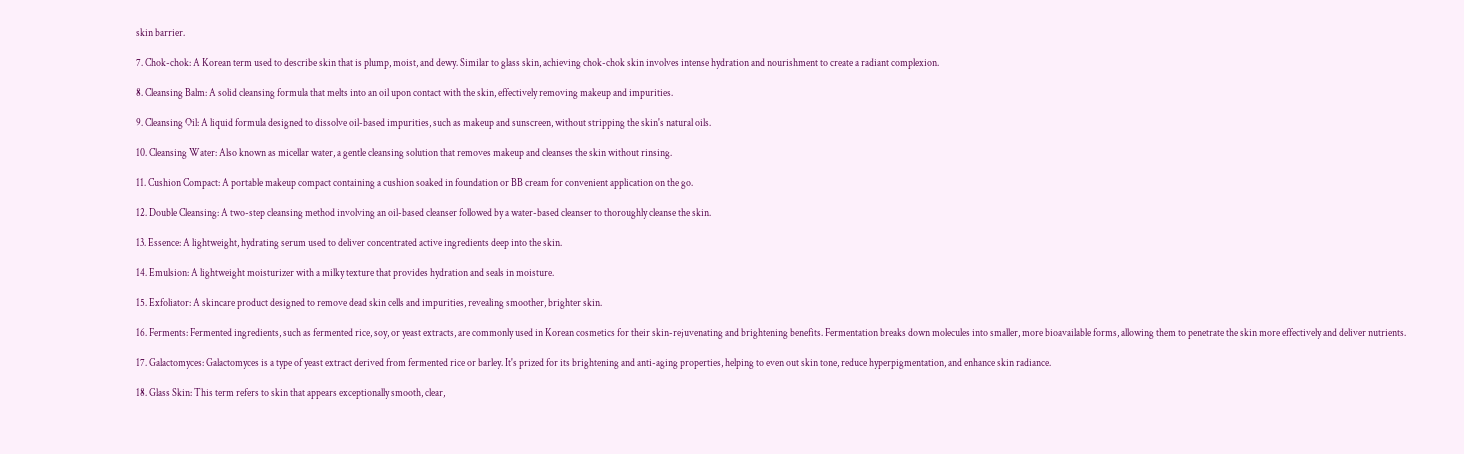skin barrier.

7. Chok-chok: A Korean term used to describe skin that is plump, moist, and dewy. Similar to glass skin, achieving chok-chok skin involves intense hydration and nourishment to create a radiant complexion.

8. Cleansing Balm: A solid cleansing formula that melts into an oil upon contact with the skin, effectively removing makeup and impurities.

9. Cleansing Oil: A liquid formula designed to dissolve oil-based impurities, such as makeup and sunscreen, without stripping the skin's natural oils.

10. Cleansing Water: Also known as micellar water, a gentle cleansing solution that removes makeup and cleanses the skin without rinsing.

11. Cushion Compact: A portable makeup compact containing a cushion soaked in foundation or BB cream for convenient application on the go.

12. Double Cleansing: A two-step cleansing method involving an oil-based cleanser followed by a water-based cleanser to thoroughly cleanse the skin.

13. Essence: A lightweight, hydrating serum used to deliver concentrated active ingredients deep into the skin.

14. Emulsion: A lightweight moisturizer with a milky texture that provides hydration and seals in moisture.

15. Exfoliator: A skincare product designed to remove dead skin cells and impurities, revealing smoother, brighter skin.

16. Ferments: Fermented ingredients, such as fermented rice, soy, or yeast extracts, are commonly used in Korean cosmetics for their skin-rejuvenating and brightening benefits. Fermentation breaks down molecules into smaller, more bioavailable forms, allowing them to penetrate the skin more effectively and deliver nutrients.

17. Galactomyces: Galactomyces is a type of yeast extract derived from fermented rice or barley. It's prized for its brightening and anti-aging properties, helping to even out skin tone, reduce hyperpigmentation, and enhance skin radiance.

18. Glass Skin: This term refers to skin that appears exceptionally smooth, clear,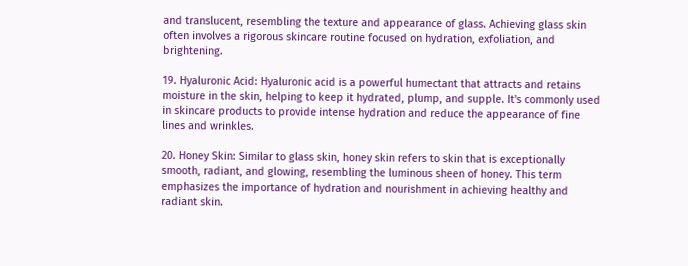and translucent, resembling the texture and appearance of glass. Achieving glass skin often involves a rigorous skincare routine focused on hydration, exfoliation, and brightening.

19. Hyaluronic Acid: Hyaluronic acid is a powerful humectant that attracts and retains moisture in the skin, helping to keep it hydrated, plump, and supple. It's commonly used in skincare products to provide intense hydration and reduce the appearance of fine lines and wrinkles.

20. Honey Skin: Similar to glass skin, honey skin refers to skin that is exceptionally smooth, radiant, and glowing, resembling the luminous sheen of honey. This term emphasizes the importance of hydration and nourishment in achieving healthy and radiant skin.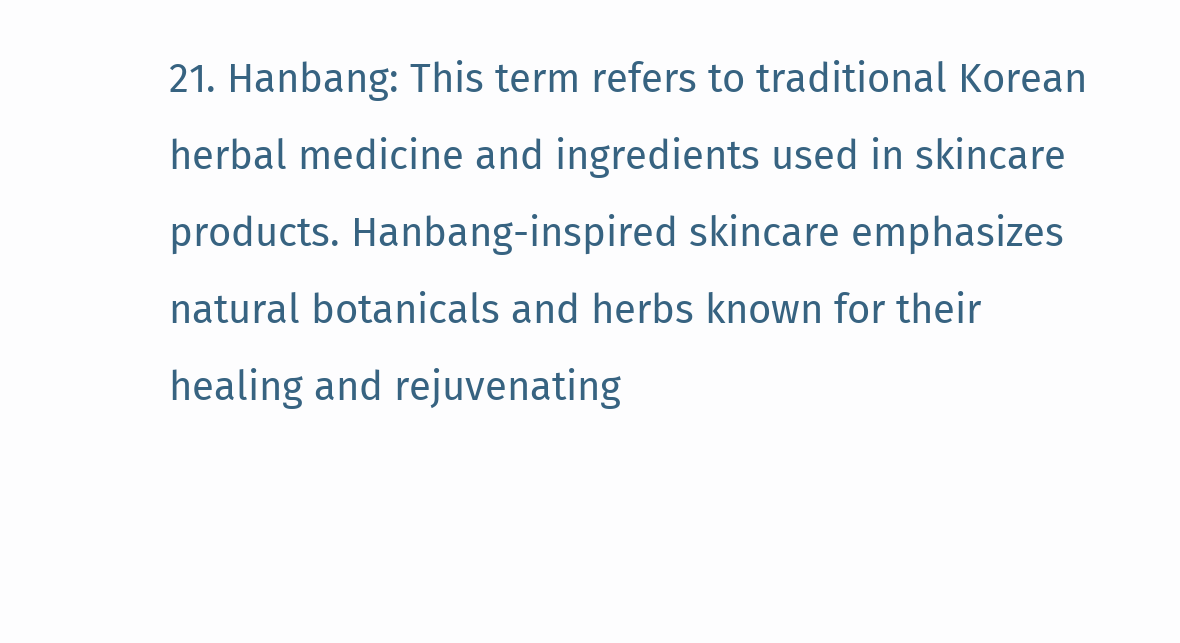21. Hanbang: This term refers to traditional Korean herbal medicine and ingredients used in skincare products. Hanbang-inspired skincare emphasizes natural botanicals and herbs known for their healing and rejuvenating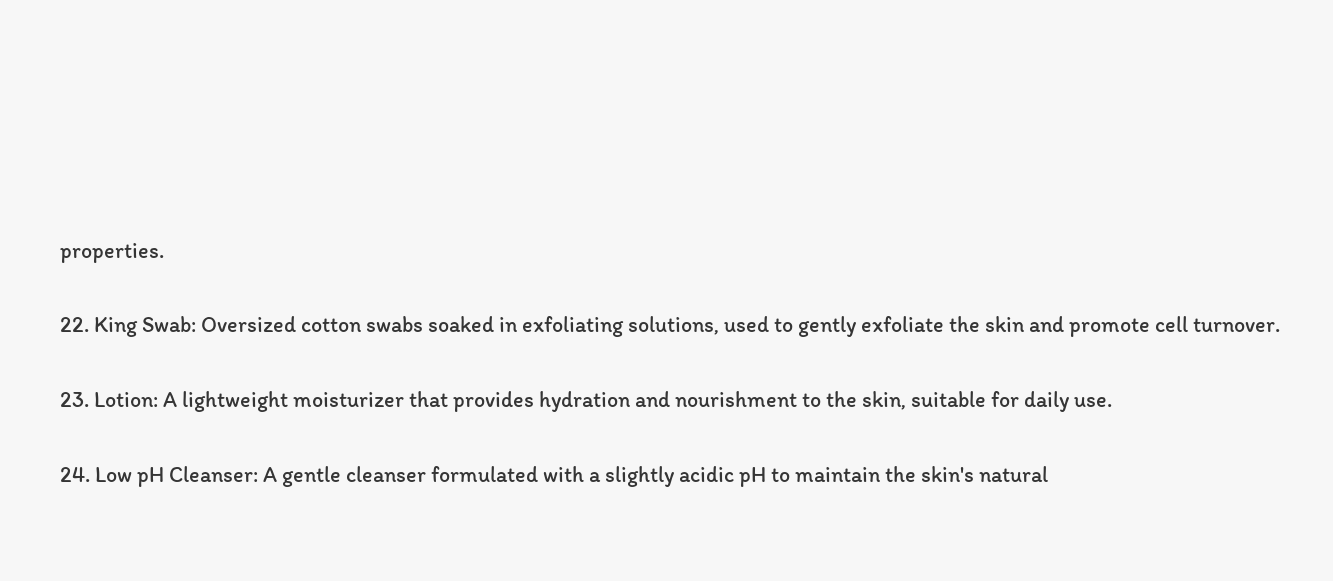properties.

22. King Swab: Oversized cotton swabs soaked in exfoliating solutions, used to gently exfoliate the skin and promote cell turnover.

23. Lotion: A lightweight moisturizer that provides hydration and nourishment to the skin, suitable for daily use.

24. Low pH Cleanser: A gentle cleanser formulated with a slightly acidic pH to maintain the skin's natural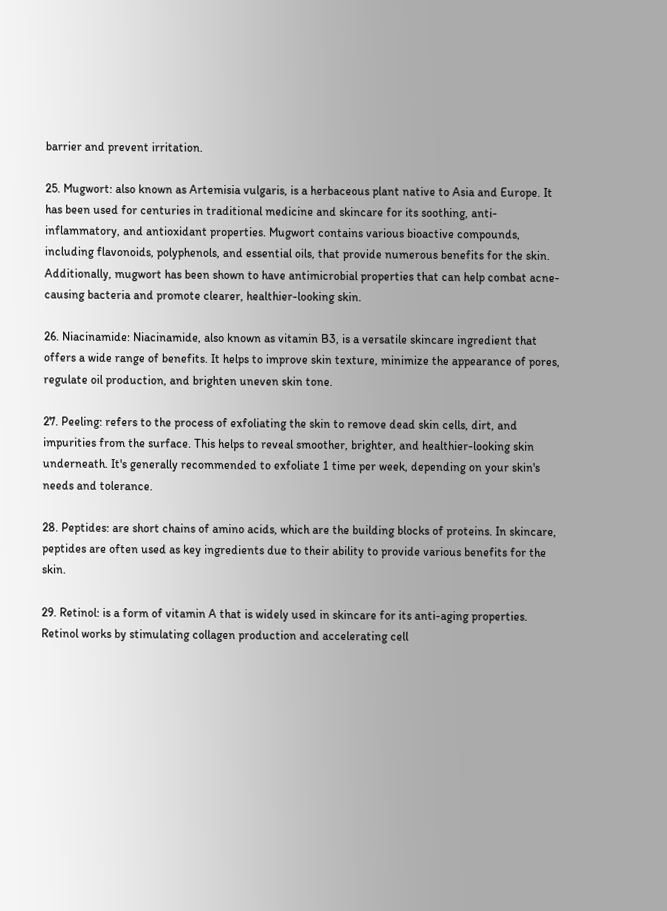barrier and prevent irritation.

25. Mugwort: also known as Artemisia vulgaris, is a herbaceous plant native to Asia and Europe. It has been used for centuries in traditional medicine and skincare for its soothing, anti-inflammatory, and antioxidant properties. Mugwort contains various bioactive compounds, including flavonoids, polyphenols, and essential oils, that provide numerous benefits for the skin. Additionally, mugwort has been shown to have antimicrobial properties that can help combat acne-causing bacteria and promote clearer, healthier-looking skin.

26. Niacinamide: Niacinamide, also known as vitamin B3, is a versatile skincare ingredient that offers a wide range of benefits. It helps to improve skin texture, minimize the appearance of pores, regulate oil production, and brighten uneven skin tone.

27. Peeling: refers to the process of exfoliating the skin to remove dead skin cells, dirt, and impurities from the surface. This helps to reveal smoother, brighter, and healthier-looking skin underneath. It's generally recommended to exfoliate 1 time per week, depending on your skin's needs and tolerance.

28. Peptides: are short chains of amino acids, which are the building blocks of proteins. In skincare, peptides are often used as key ingredients due to their ability to provide various benefits for the skin.

29. Retinol: is a form of vitamin A that is widely used in skincare for its anti-aging properties. Retinol works by stimulating collagen production and accelerating cell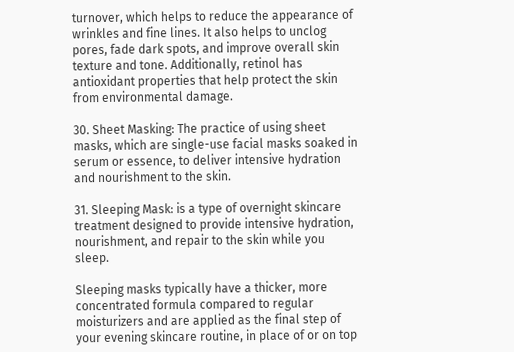turnover, which helps to reduce the appearance of wrinkles and fine lines. It also helps to unclog pores, fade dark spots, and improve overall skin texture and tone. Additionally, retinol has antioxidant properties that help protect the skin from environmental damage.

30. Sheet Masking: The practice of using sheet masks, which are single-use facial masks soaked in serum or essence, to deliver intensive hydration and nourishment to the skin.

31. Sleeping Mask: is a type of overnight skincare treatment designed to provide intensive hydration, nourishment, and repair to the skin while you sleep.

Sleeping masks typically have a thicker, more concentrated formula compared to regular moisturizers and are applied as the final step of your evening skincare routine, in place of or on top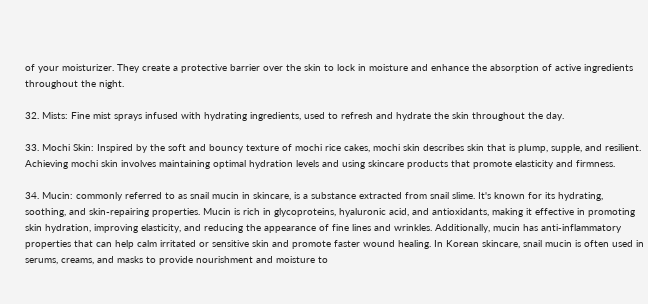of your moisturizer. They create a protective barrier over the skin to lock in moisture and enhance the absorption of active ingredients throughout the night.

32. Mists: Fine mist sprays infused with hydrating ingredients, used to refresh and hydrate the skin throughout the day.

33. Mochi Skin: Inspired by the soft and bouncy texture of mochi rice cakes, mochi skin describes skin that is plump, supple, and resilient. Achieving mochi skin involves maintaining optimal hydration levels and using skincare products that promote elasticity and firmness.

34. Mucin: commonly referred to as snail mucin in skincare, is a substance extracted from snail slime. It's known for its hydrating, soothing, and skin-repairing properties. Mucin is rich in glycoproteins, hyaluronic acid, and antioxidants, making it effective in promoting skin hydration, improving elasticity, and reducing the appearance of fine lines and wrinkles. Additionally, mucin has anti-inflammatory properties that can help calm irritated or sensitive skin and promote faster wound healing. In Korean skincare, snail mucin is often used in serums, creams, and masks to provide nourishment and moisture to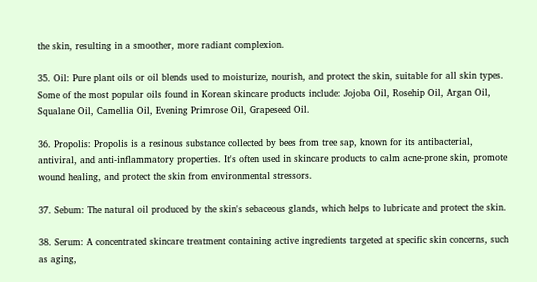the skin, resulting in a smoother, more radiant complexion.

35. Oil: Pure plant oils or oil blends used to moisturize, nourish, and protect the skin, suitable for all skin types. Some of the most popular oils found in Korean skincare products include: Jojoba Oil, Rosehip Oil, Argan Oil, Squalane Oil, Camellia Oil, Evening Primrose Oil, Grapeseed Oil.

36. Propolis: Propolis is a resinous substance collected by bees from tree sap, known for its antibacterial, antiviral, and anti-inflammatory properties. It's often used in skincare products to calm acne-prone skin, promote wound healing, and protect the skin from environmental stressors.

37. Sebum: The natural oil produced by the skin's sebaceous glands, which helps to lubricate and protect the skin.

38. Serum: A concentrated skincare treatment containing active ingredients targeted at specific skin concerns, such as aging,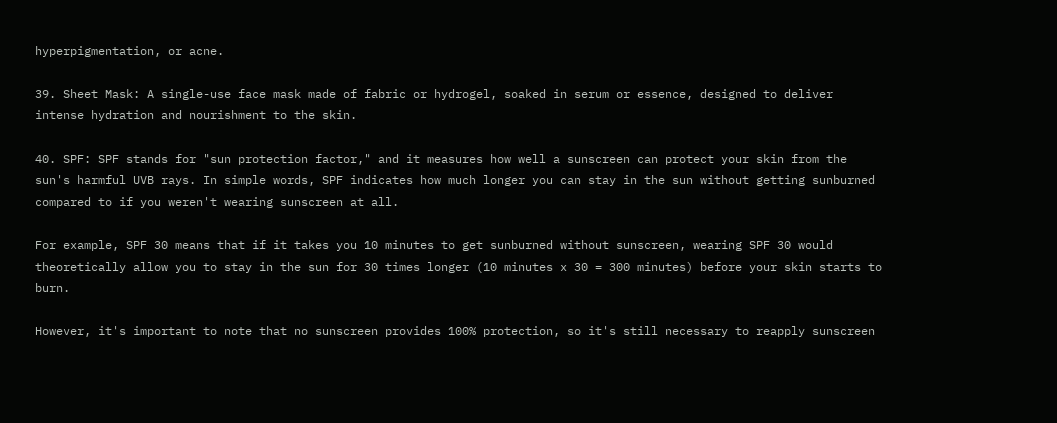hyperpigmentation, or acne.

39. Sheet Mask: A single-use face mask made of fabric or hydrogel, soaked in serum or essence, designed to deliver intense hydration and nourishment to the skin.

40. SPF: SPF stands for "sun protection factor," and it measures how well a sunscreen can protect your skin from the sun's harmful UVB rays. In simple words, SPF indicates how much longer you can stay in the sun without getting sunburned compared to if you weren't wearing sunscreen at all.

For example, SPF 30 means that if it takes you 10 minutes to get sunburned without sunscreen, wearing SPF 30 would theoretically allow you to stay in the sun for 30 times longer (10 minutes x 30 = 300 minutes) before your skin starts to burn.

However, it's important to note that no sunscreen provides 100% protection, so it's still necessary to reapply sunscreen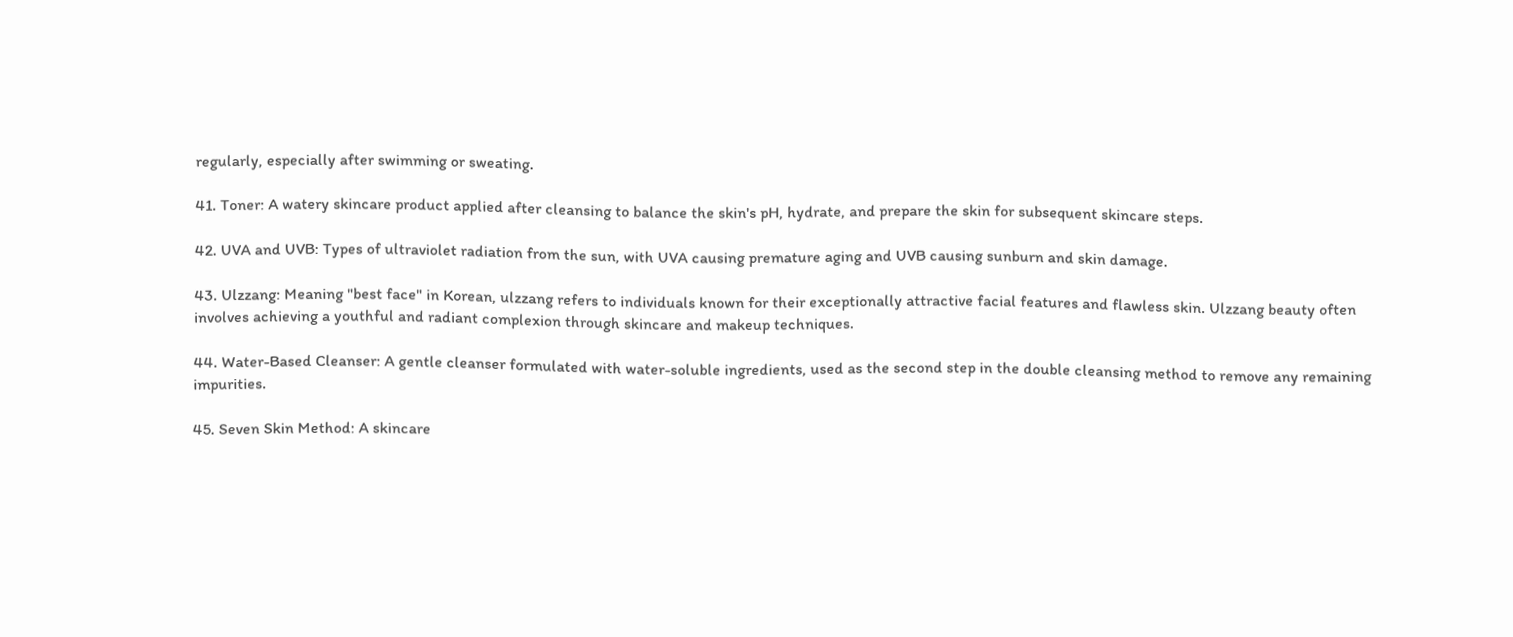regularly, especially after swimming or sweating.

41. Toner: A watery skincare product applied after cleansing to balance the skin's pH, hydrate, and prepare the skin for subsequent skincare steps.

42. UVA and UVB: Types of ultraviolet radiation from the sun, with UVA causing premature aging and UVB causing sunburn and skin damage.

43. Ulzzang: Meaning "best face" in Korean, ulzzang refers to individuals known for their exceptionally attractive facial features and flawless skin. Ulzzang beauty often involves achieving a youthful and radiant complexion through skincare and makeup techniques.

44. Water-Based Cleanser: A gentle cleanser formulated with water-soluble ingredients, used as the second step in the double cleansing method to remove any remaining impurities.

45. Seven Skin Method: A skincare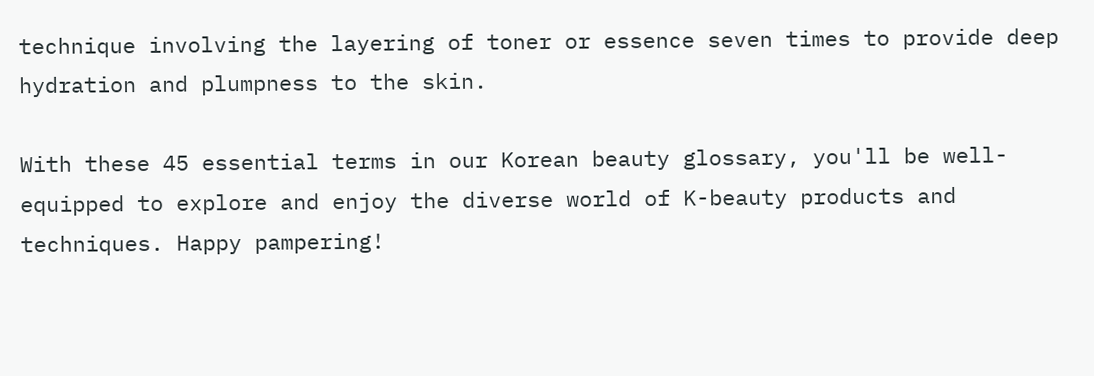technique involving the layering of toner or essence seven times to provide deep hydration and plumpness to the skin.

With these 45 essential terms in our Korean beauty glossary, you'll be well-equipped to explore and enjoy the diverse world of K-beauty products and techniques. Happy pampering!